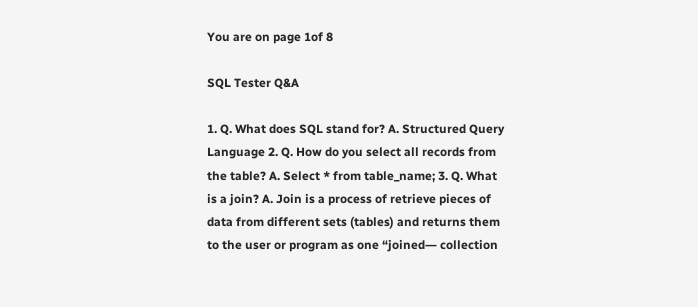You are on page 1of 8

SQL Tester Q&A

1. Q. What does SQL stand for? A. Structured Query Language 2. Q. How do you select all records from the table? A. Select * from table_name; 3. Q. What is a join? A. Join is a process of retrieve pieces of data from different sets (tables) and returns them to the user or program as one “joined― collection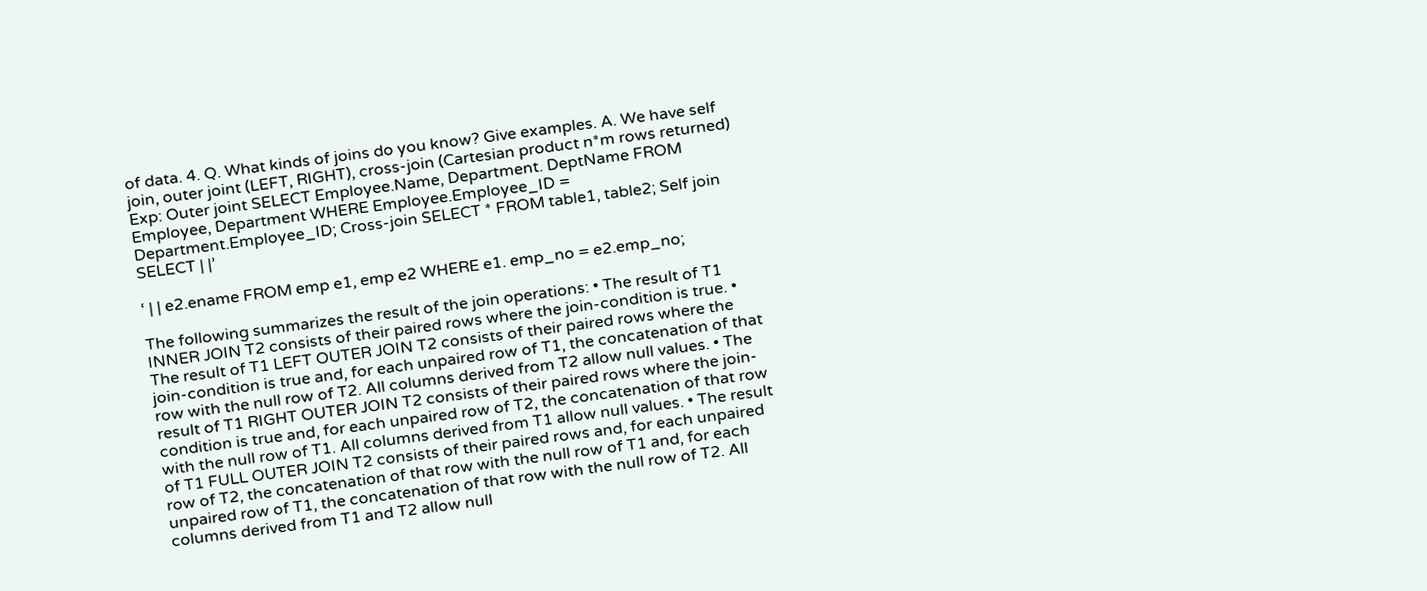of data. 4. Q. What kinds of joins do you know? Give examples. A. We have self join, outer joint (LEFT, RIGHT), cross-join (Cartesian product n*m rows returned) Exp: Outer joint SELECT Employee.Name, Department. DeptName FROM Employee, Department WHERE Employee.Employee_ID = Department.Employee_ID; Cross-join SELECT * FROM table1, table2; Self join SELECT | |’

‘ | | e2.ename FROM emp e1, emp e2 WHERE e1. emp_no = e2.emp_no;

The following summarizes the result of the join operations: • The result of T1 INNER JOIN T2 consists of their paired rows where the join-condition is true. • The result of T1 LEFT OUTER JOIN T2 consists of their paired rows where the join-condition is true and, for each unpaired row of T1, the concatenation of that row with the null row of T2. All columns derived from T2 allow null values. • The result of T1 RIGHT OUTER JOIN T2 consists of their paired rows where the join-condition is true and, for each unpaired row of T2, the concatenation of that row with the null row of T1. All columns derived from T1 allow null values. • The result of T1 FULL OUTER JOIN T2 consists of their paired rows and, for each unpaired row of T2, the concatenation of that row with the null row of T1 and, for each unpaired row of T1, the concatenation of that row with the null row of T2. All columns derived from T1 and T2 allow null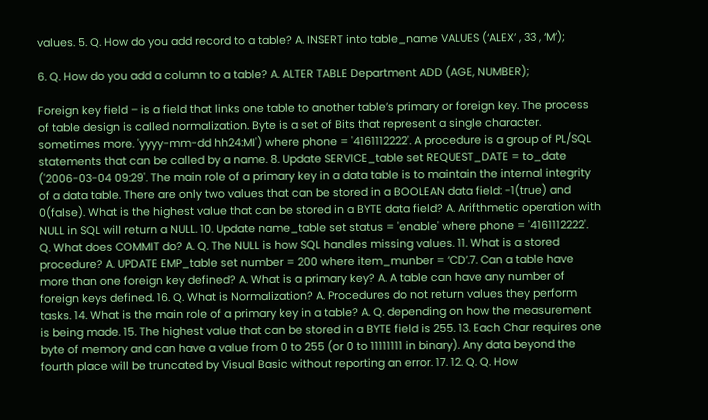values. 5. Q. How do you add record to a table? A. INSERT into table_name VALUES (‘ALEX’ , 33 , ‘M’);

6. Q. How do you add a column to a table? A. ALTER TABLE Department ADD (AGE, NUMBER);

Foreign key field – is a field that links one table to another table’s primary or foreign key. The process of table design is called normalization. Byte is a set of Bits that represent a single character. sometimes more. 'yyyy-mm-dd hh24:MI') where phone = '4161112222'. A procedure is a group of PL/SQL statements that can be called by a name. 8. Update SERVICE_table set REQUEST_DATE = to_date ('2006-03-04 09:29'. The main role of a primary key in a data table is to maintain the internal integrity of a data table. There are only two values that can be stored in a BOOLEAN data field: -1(true) and 0(false). What is the highest value that can be stored in a BYTE data field? A. Arifthmetic operation with NULL in SQL will return a NULL. 10. Update name_table set status = 'enable' where phone = '4161112222'. Q. What does COMMIT do? A. Q. The NULL is how SQL handles missing values. 11. What is a stored procedure? A. UPDATE EMP_table set number = 200 where item_munber = ‘CD’.7. Can a table have more than one foreign key defined? A. What is a primary key? A. A table can have any number of foreign keys defined. 16. Q. What is Normalization? A. Procedures do not return values they perform tasks. 14. What is the main role of a primary key in a table? A. Q. depending on how the measurement is being made. 15. The highest value that can be stored in a BYTE field is 255. 13. Each Char requires one byte of memory and can have a value from 0 to 255 (or 0 to 11111111 in binary). Any data beyond the fourth place will be truncated by Visual Basic without reporting an error. 17. 12. Q. Q. How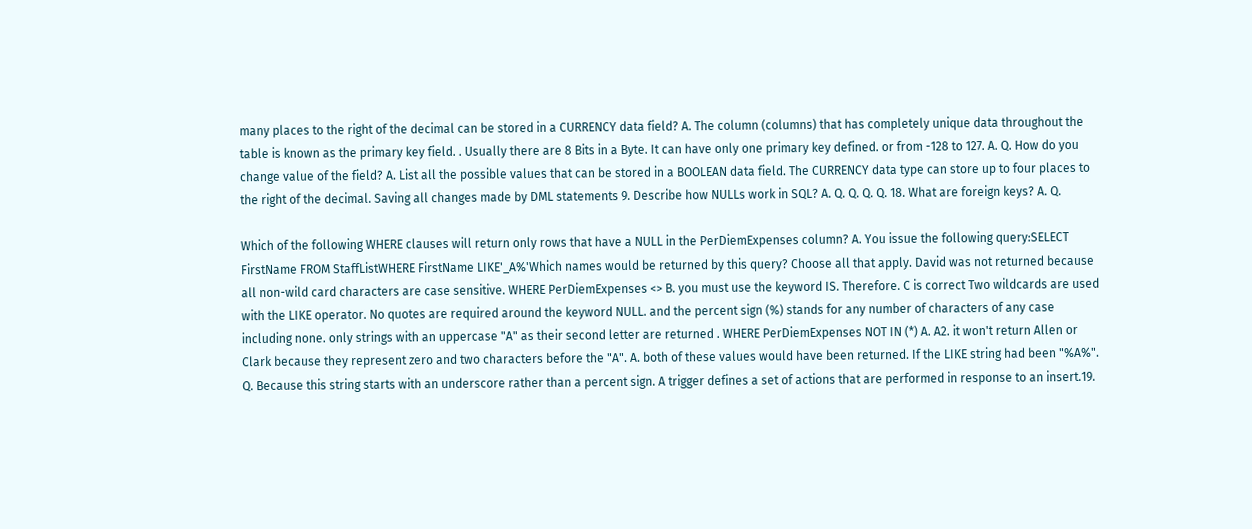many places to the right of the decimal can be stored in a CURRENCY data field? A. The column (columns) that has completely unique data throughout the table is known as the primary key field. . Usually there are 8 Bits in a Byte. It can have only one primary key defined. or from -128 to 127. A. Q. How do you change value of the field? A. List all the possible values that can be stored in a BOOLEAN data field. The CURRENCY data type can store up to four places to the right of the decimal. Saving all changes made by DML statements 9. Describe how NULLs work in SQL? A. Q. Q. Q. Q. 18. What are foreign keys? A. Q.

Which of the following WHERE clauses will return only rows that have a NULL in the PerDiemExpenses column? A. You issue the following query:SELECT FirstName FROM StaffListWHERE FirstName LIKE'_A%'Which names would be returned by this query? Choose all that apply. David was not returned because all non-wild card characters are case sensitive. WHERE PerDiemExpenses <> B. you must use the keyword IS. Therefore. C is correct Two wildcards are used with the LIKE operator. No quotes are required around the keyword NULL. and the percent sign (%) stands for any number of characters of any case including none. only strings with an uppercase "A" as their second letter are returned . WHERE PerDiemExpenses NOT IN (*) A. A2. it won't return Allen or Clark because they represent zero and two characters before the "A". A. both of these values would have been returned. If the LIKE string had been "%A%". Q. Because this string starts with an underscore rather than a percent sign. A trigger defines a set of actions that are performed in response to an insert.19.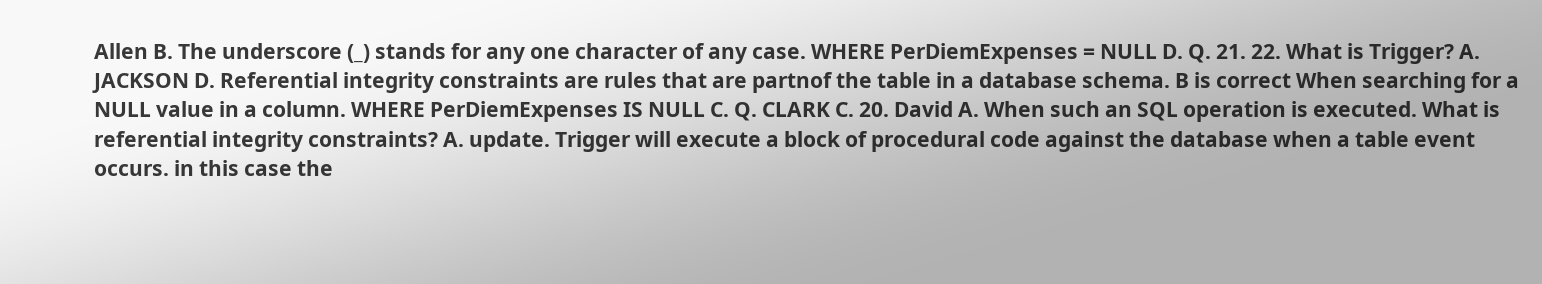Allen B. The underscore (_) stands for any one character of any case. WHERE PerDiemExpenses = NULL D. Q. 21. 22. What is Trigger? A. JACKSON D. Referential integrity constraints are rules that are partnof the table in a database schema. B is correct When searching for a NULL value in a column. WHERE PerDiemExpenses IS NULL C. Q. CLARK C. 20. David A. When such an SQL operation is executed. What is referential integrity constraints? A. update. Trigger will execute a block of procedural code against the database when a table event occurs. in this case the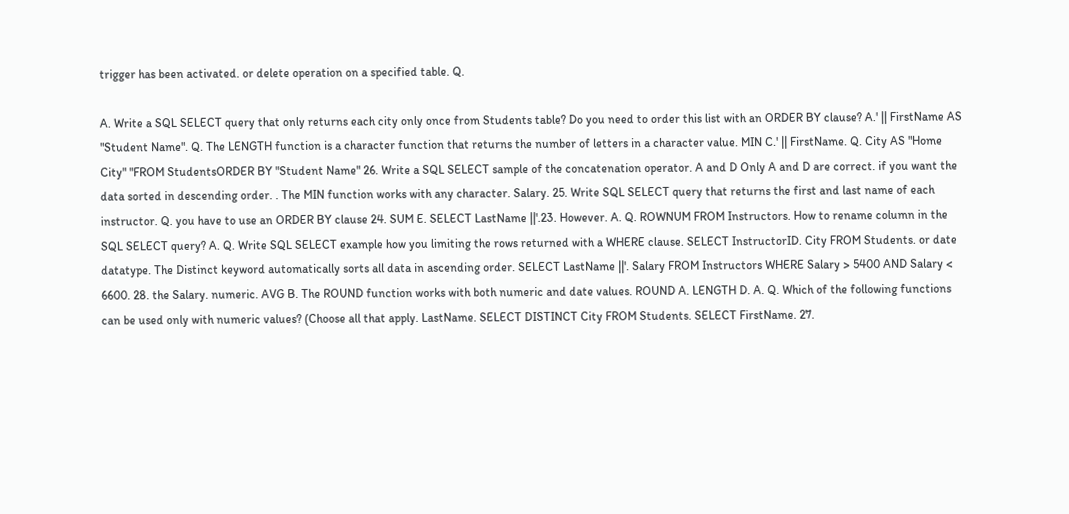trigger has been activated. or delete operation on a specified table. Q.

A. Write a SQL SELECT query that only returns each city only once from Students table? Do you need to order this list with an ORDER BY clause? A.' || FirstName AS "Student Name". Q. The LENGTH function is a character function that returns the number of letters in a character value. MIN C.' || FirstName. Q. City AS "Home City" "FROM StudentsORDER BY "Student Name" 26. Write a SQL SELECT sample of the concatenation operator. A and D Only A and D are correct. if you want the data sorted in descending order. . The MIN function works with any character. Salary. 25. Write SQL SELECT query that returns the first and last name of each instructor. Q. you have to use an ORDER BY clause 24. SUM E. SELECT LastName ||'.23. However. A. Q. ROWNUM FROM Instructors. How to rename column in the SQL SELECT query? A. Q. Write SQL SELECT example how you limiting the rows returned with a WHERE clause. SELECT InstructorID. City FROM Students. or date datatype. The Distinct keyword automatically sorts all data in ascending order. SELECT LastName ||'. Salary FROM Instructors WHERE Salary > 5400 AND Salary < 6600. 28. the Salary. numeric. AVG B. The ROUND function works with both numeric and date values. ROUND A. LENGTH D. A. Q. Which of the following functions can be used only with numeric values? (Choose all that apply. LastName. SELECT DISTINCT City FROM Students. SELECT FirstName. 27.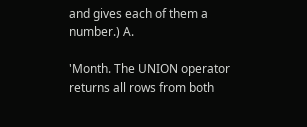and gives each of them a number.) A.

'Month. The UNION operator returns all rows from both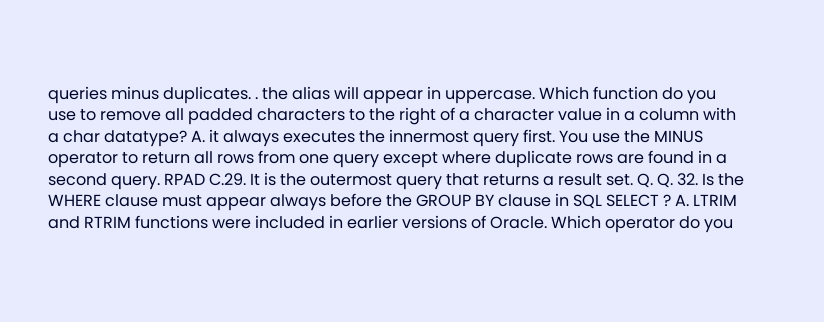queries minus duplicates. . the alias will appear in uppercase. Which function do you use to remove all padded characters to the right of a character value in a column with a char datatype? A. it always executes the innermost query first. You use the MINUS operator to return all rows from one query except where duplicate rows are found in a second query. RPAD C.29. It is the outermost query that returns a result set. Q. Q. 32. Is the WHERE clause must appear always before the GROUP BY clause in SQL SELECT ? A. LTRIM and RTRIM functions were included in earlier versions of Oracle. Which operator do you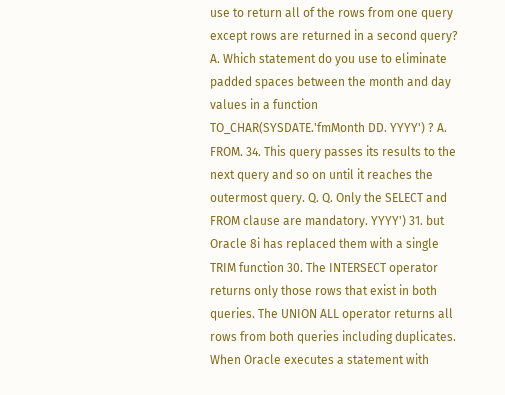use to return all of the rows from one query except rows are returned in a second query? A. Which statement do you use to eliminate padded spaces between the month and day values in a function TO_CHAR(SYSDATE.'fmMonth DD. YYYY') ? A. FROM. 34. This query passes its results to the next query and so on until it reaches the outermost query. Q. Q. Only the SELECT and FROM clause are mandatory. YYYY') 31. but Oracle 8i has replaced them with a single TRIM function 30. The INTERSECT operator returns only those rows that exist in both queries. The UNION ALL operator returns all rows from both queries including duplicates. When Oracle executes a statement with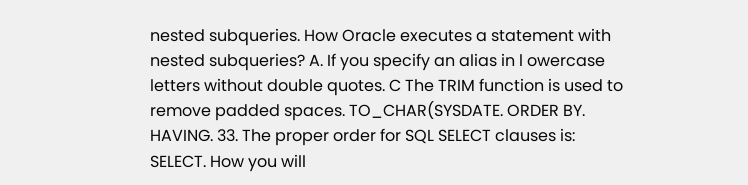nested subqueries. How Oracle executes a statement with nested subqueries? A. If you specify an alias in l owercase letters without double quotes. C The TRIM function is used to remove padded spaces. TO_CHAR(SYSDATE. ORDER BY. HAVING. 33. The proper order for SQL SELECT clauses is: SELECT. How you will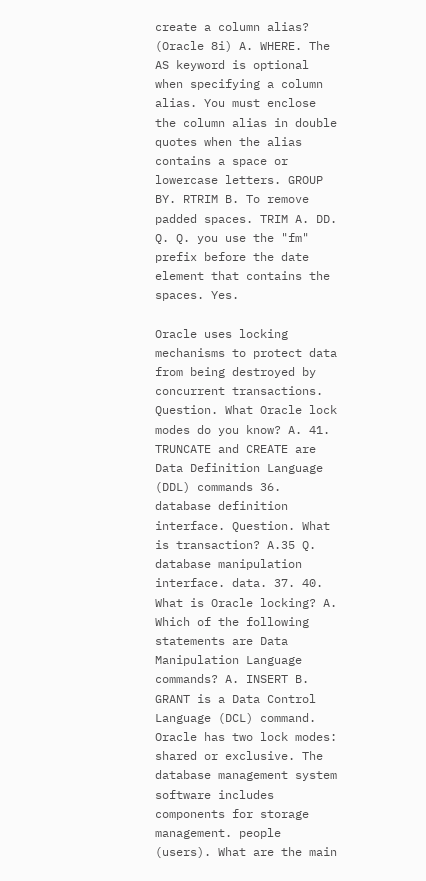create a column alias? (Oracle 8i) A. WHERE. The AS keyword is optional when specifying a column alias. You must enclose the column alias in double quotes when the alias contains a space or lowercase letters. GROUP BY. RTRIM B. To remove padded spaces. TRIM A. DD. Q. Q. you use the "fm" prefix before the date element that contains the spaces. Yes.

Oracle uses locking mechanisms to protect data from being destroyed by concurrent transactions. Question. What Oracle lock modes do you know? A. 41. TRUNCATE and CREATE are Data Definition Language (DDL) commands 36. database definition interface. Question. What is transaction? A.35 Q. database manipulation interface. data. 37. 40. What is Oracle locking? A. Which of the following statements are Data Manipulation Language commands? A. INSERT B. GRANT is a Data Control Language (DCL) command. Oracle has two lock modes: shared or exclusive. The database management system software includes components for storage management. people (users). What are the main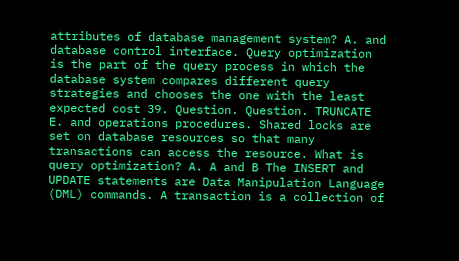attributes of database management system? A. and database control interface. Query optimization is the part of the query process in which the database system compares different query strategies and chooses the one with the least expected cost 39. Question. Question. TRUNCATE E. and operations procedures. Shared locks are set on database resources so that many transactions can access the resource. What is query optimization? A. A and B The INSERT and UPDATE statements are Data Manipulation Language (DML) commands. A transaction is a collection of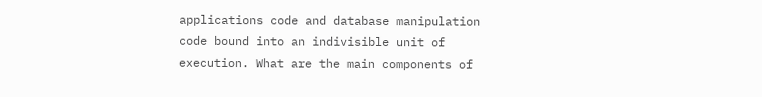applications code and database manipulation code bound into an indivisible unit of execution. What are the main components of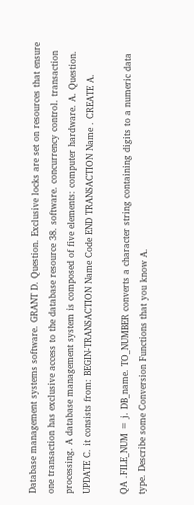Database management systems software. GRANT D. Question. Exclusive locks are set on resources that ensure one transaction has exclusive access to the database resource 38. software. concurrency control. transaction processing. A database management system is composed of five elements: computer hardware. A. Question. UPDATE C. it consists from: BEGIN-TRANSACTION Name Code END TRANSACTION Name . CREATE A.

QA .FILE_NUM = j. DB_name. TO_NUMBER converts a character string containing digits to a numeric data type. Describe some Conversion Functions that you know A.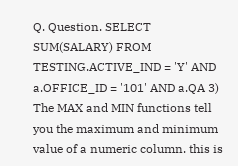Q. Question. SELECT SUM(SALARY) FROM TESTING.ACTIVE_IND = 'Y' AND a.OFFICE_ID = '101' AND a.QA 3) The MAX and MIN functions tell you the maximum and minimum value of a numeric column. this is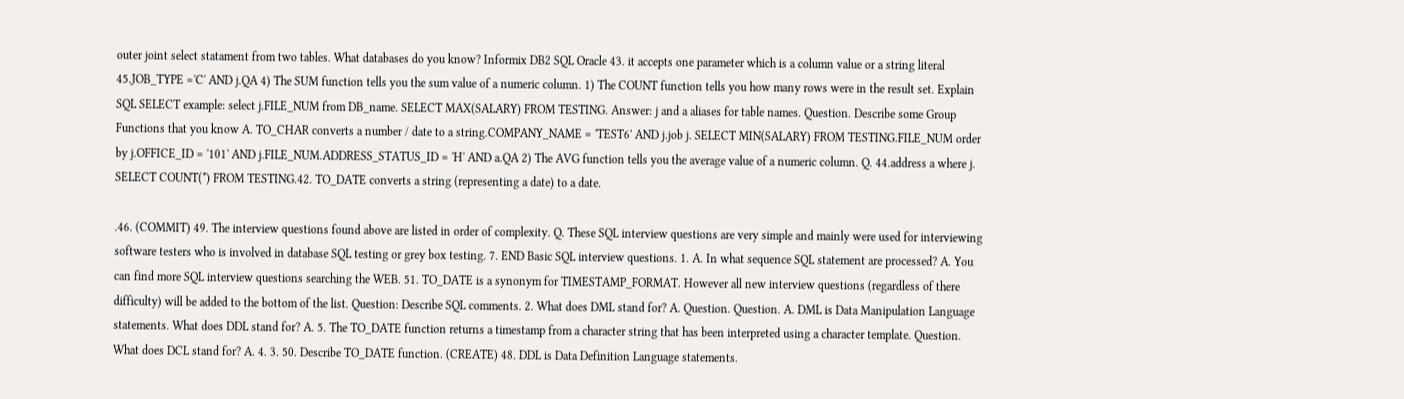outer joint select statament from two tables. What databases do you know? Informix DB2 SQL Oracle 43. it accepts one parameter which is a column value or a string literal 45.JOB_TYPE ='C' AND j.QA 4) The SUM function tells you the sum value of a numeric column. 1) The COUNT function tells you how many rows were in the result set. Explain SQL SELECT example: select j.FILE_NUM from DB_name. SELECT MAX(SALARY) FROM TESTING. Answer: j and a aliases for table names. Question. Describe some Group Functions that you know A. TO_CHAR converts a number / date to a string.COMPANY_NAME = 'TEST6' AND j.job j. SELECT MIN(SALARY) FROM TESTING.FILE_NUM order by j.OFFICE_ID = '101' AND j.FILE_NUM.ADDRESS_STATUS_ID = 'H' AND a.QA 2) The AVG function tells you the average value of a numeric column. Q. 44.address a where j. SELECT COUNT(*) FROM TESTING.42. TO_DATE converts a string (representing a date) to a date.

.46. (COMMIT) 49. The interview questions found above are listed in order of complexity. Q. These SQL interview questions are very simple and mainly were used for interviewing software testers who is involved in database SQL testing or grey box testing. 7. END Basic SQL interview questions. 1. A. In what sequence SQL statement are processed? A. You can find more SQL interview questions searching the WEB. 51. TO_DATE is a synonym for TIMESTAMP_FORMAT. However all new interview questions (regardless of there difficulty) will be added to the bottom of the list. Question: Describe SQL comments. 2. What does DML stand for? A. Question. Question. A. DML is Data Manipulation Language statements. What does DDL stand for? A. 5. The TO_DATE function returns a timestamp from a character string that has been interpreted using a character template. Question. What does DCL stand for? A. 4. 3. 50. Describe TO_DATE function. (CREATE) 48. DDL is Data Definition Language statements.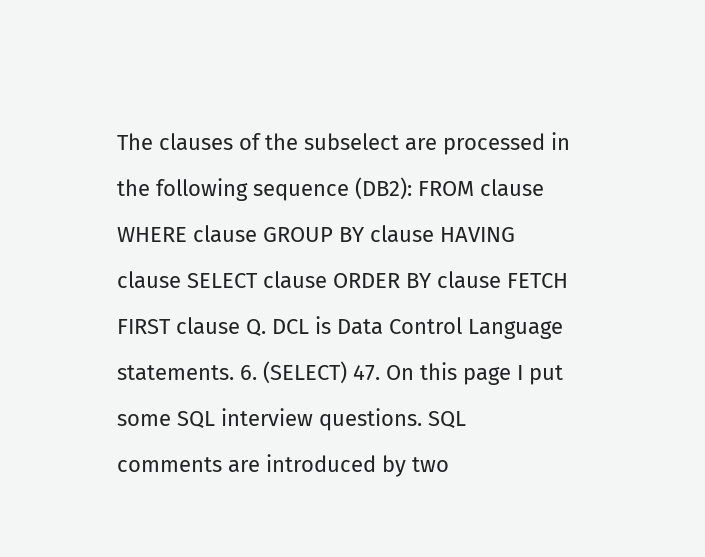The clauses of the subselect are processed in the following sequence (DB2): FROM clause WHERE clause GROUP BY clause HAVING clause SELECT clause ORDER BY clause FETCH FIRST clause Q. DCL is Data Control Language statements. 6. (SELECT) 47. On this page I put some SQL interview questions. SQL comments are introduced by two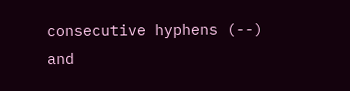consecutive hyphens (--) and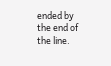ended by the end of the line.